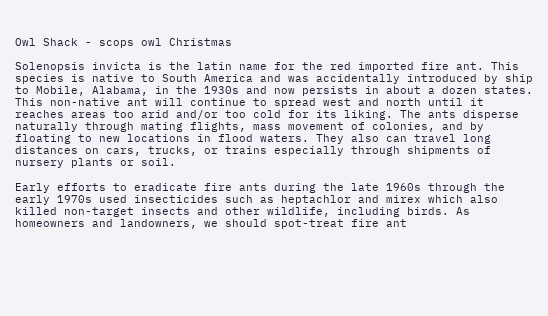Owl Shack - scops owl Christmas

Solenopsis invicta is the latin name for the red imported fire ant. This species is native to South America and was accidentally introduced by ship to Mobile, Alabama, in the 1930s and now persists in about a dozen states. This non-native ant will continue to spread west and north until it reaches areas too arid and/or too cold for its liking. The ants disperse naturally through mating flights, mass movement of colonies, and by floating to new locations in flood waters. They also can travel long distances on cars, trucks, or trains especially through shipments of nursery plants or soil.

Early efforts to eradicate fire ants during the late 1960s through the early 1970s used insecticides such as heptachlor and mirex which also killed non-target insects and other wildlife, including birds. As homeowners and landowners, we should spot-treat fire ant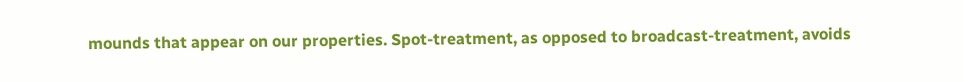mounds that appear on our properties. Spot-treatment, as opposed to broadcast-treatment, avoids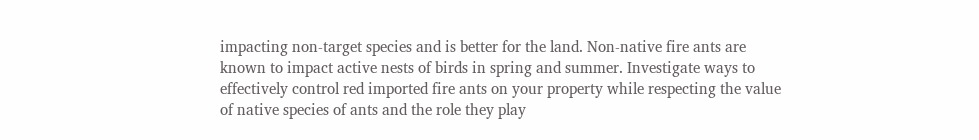impacting non-target species and is better for the land. Non-native fire ants are known to impact active nests of birds in spring and summer. Investigate ways to effectively control red imported fire ants on your property while respecting the value of native species of ants and the role they play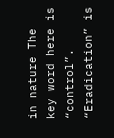in nature The key word here is “control”. “Eradication” is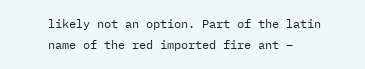likely not an option. Part of the latin name of the red imported fire ant –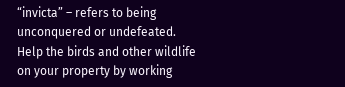“invicta” – refers to being unconquered or undefeated. Help the birds and other wildlife on your property by working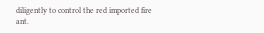diligently to control the red imported fire ant.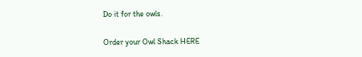Do it for the owls.

Order your Owl Shack HERE